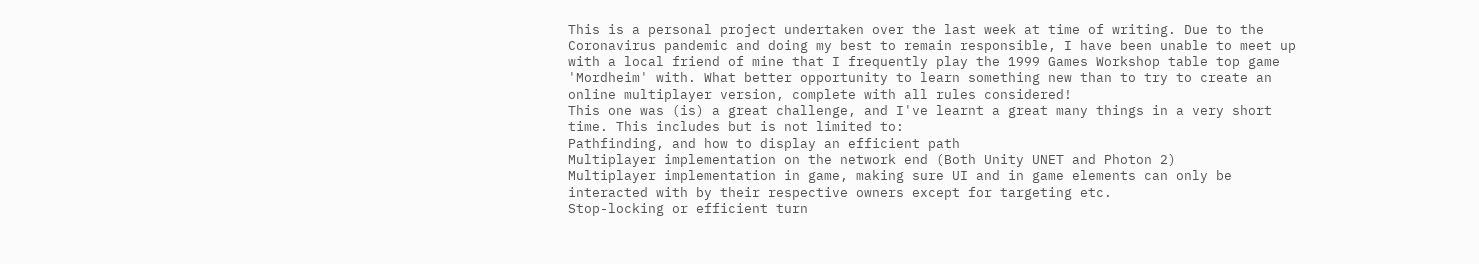This is a personal project undertaken over the last week at time of writing. Due to the Coronavirus pandemic and doing my best to remain responsible, I have been unable to meet up with a local friend of mine that I frequently play the 1999 Games Workshop table top game 'Mordheim' with. What better opportunity to learn something new than to try to create an online multiplayer version, complete with all rules considered!
This one was (is) a great challenge, and I've learnt a great many things in a very short time. This includes but is not limited to:
Pathfinding, and how to display an efficient path
Multiplayer implementation on the network end (Both Unity UNET and Photon 2)
Multiplayer implementation in game, making sure UI and in game elements can only be interacted with by their respective owners except for targeting etc.
Stop-locking or efficient turn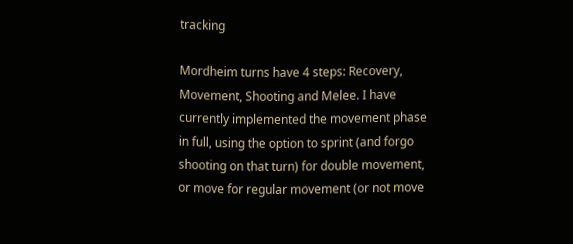tracking

Mordheim turns have 4 steps: Recovery, Movement, Shooting and Melee. I have currently implemented the movement phase in full, using the option to sprint (and forgo shooting on that turn) for double movement, or move for regular movement (or not move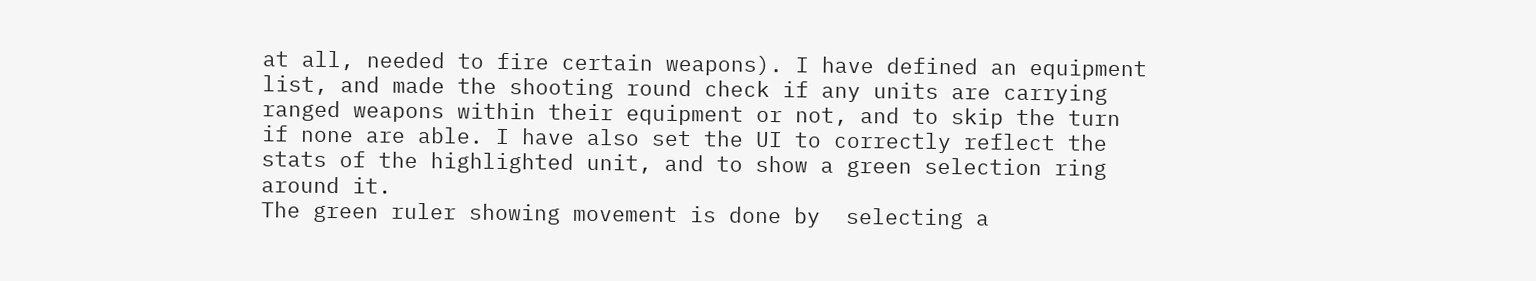at all, needed to fire certain weapons). I have defined an equipment list, and made the shooting round check if any units are carrying ranged weapons within their equipment or not, and to skip the turn if none are able. I have also set the UI to correctly reflect the stats of the highlighted unit, and to show a green selection ring around it.
The green ruler showing movement is done by  selecting a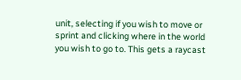unit, selecting if you wish to move or sprint and clicking where in the world you wish to go to. This gets a raycast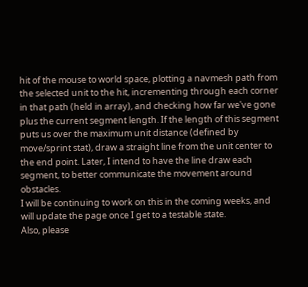hit of the mouse to world space, plotting a navmesh path from the selected unit to the hit, incrementing through each corner in that path (held in array), and checking how far we've gone plus the current segment length. If the length of this segment puts us over the maximum unit distance (defined by move/sprint stat), draw a straight line from the unit center to the end point. Later, I intend to have the line draw each segment, to better communicate the movement around obstacles.
I will be continuing to work on this in the coming weeks, and will update the page once I get to a testable state.
Also, please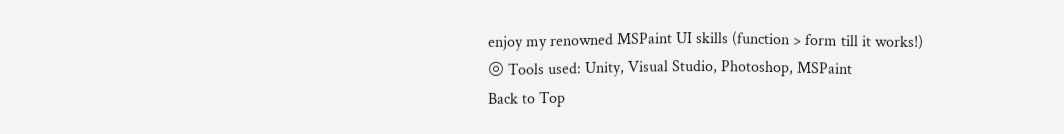enjoy my renowned MSPaint UI skills (function > form till it works!)
⦾ Tools used: Unity, Visual Studio, Photoshop, MSPaint
Back to Top